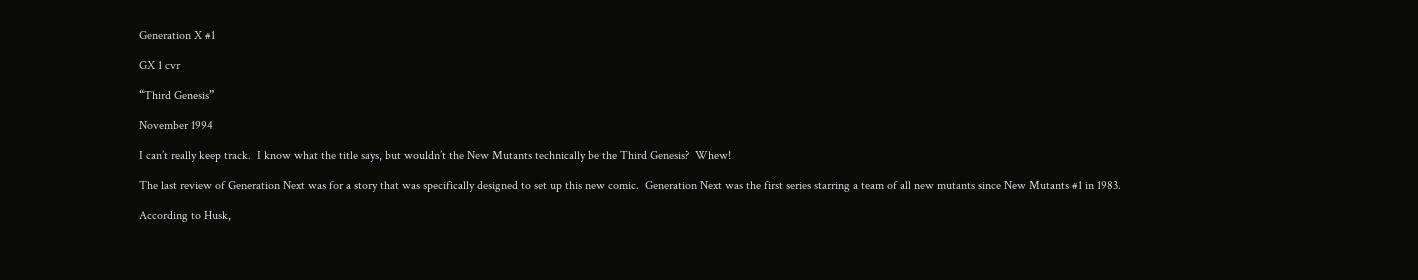Generation X #1

GX 1 cvr

“Third Genesis”

November 1994

I can’t really keep track.  I know what the title says, but wouldn’t the New Mutants technically be the Third Genesis?  Whew!

The last review of Generation Next was for a story that was specifically designed to set up this new comic.  Generation Next was the first series starring a team of all new mutants since New Mutants #1 in 1983.

According to Husk,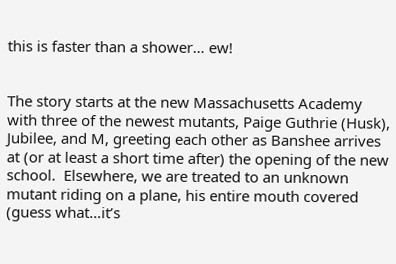this is faster than a shower… ew!


The story starts at the new Massachusetts Academy with three of the newest mutants, Paige Guthrie (Husk), Jubilee, and M, greeting each other as Banshee arrives at (or at least a short time after) the opening of the new school.  Elsewhere, we are treated to an unknown mutant riding on a plane, his entire mouth covered (guess what…it’s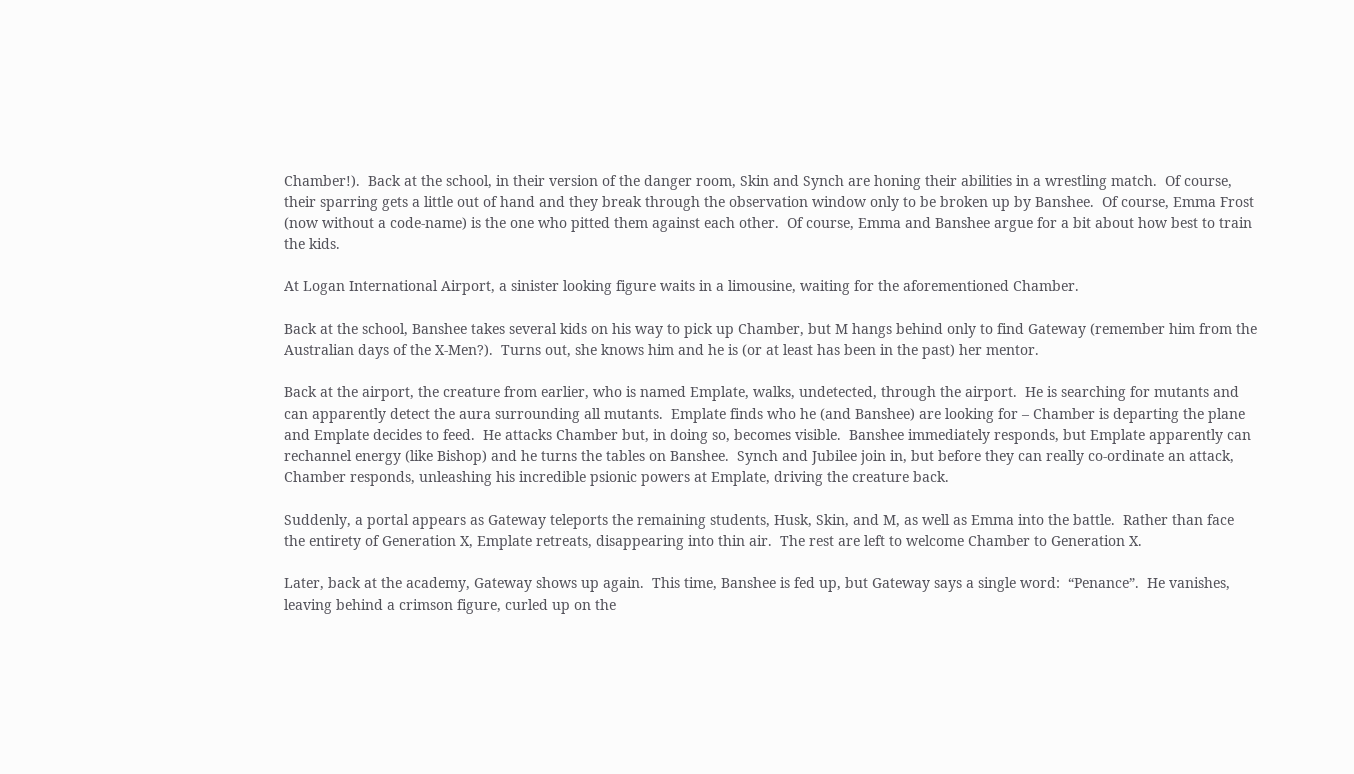Chamber!).  Back at the school, in their version of the danger room, Skin and Synch are honing their abilities in a wrestling match.  Of course, their sparring gets a little out of hand and they break through the observation window only to be broken up by Banshee.  Of course, Emma Frost (now without a code-name) is the one who pitted them against each other.  Of course, Emma and Banshee argue for a bit about how best to train the kids.

At Logan International Airport, a sinister looking figure waits in a limousine, waiting for the aforementioned Chamber.

Back at the school, Banshee takes several kids on his way to pick up Chamber, but M hangs behind only to find Gateway (remember him from the Australian days of the X-Men?).  Turns out, she knows him and he is (or at least has been in the past) her mentor.

Back at the airport, the creature from earlier, who is named Emplate, walks, undetected, through the airport.  He is searching for mutants and can apparently detect the aura surrounding all mutants.  Emplate finds who he (and Banshee) are looking for – Chamber is departing the plane and Emplate decides to feed.  He attacks Chamber but, in doing so, becomes visible.  Banshee immediately responds, but Emplate apparently can rechannel energy (like Bishop) and he turns the tables on Banshee.  Synch and Jubilee join in, but before they can really co-ordinate an attack, Chamber responds, unleashing his incredible psionic powers at Emplate, driving the creature back.

Suddenly, a portal appears as Gateway teleports the remaining students, Husk, Skin, and M, as well as Emma into the battle.  Rather than face the entirety of Generation X, Emplate retreats, disappearing into thin air.  The rest are left to welcome Chamber to Generation X.

Later, back at the academy, Gateway shows up again.  This time, Banshee is fed up, but Gateway says a single word:  “Penance”.  He vanishes, leaving behind a crimson figure, curled up on the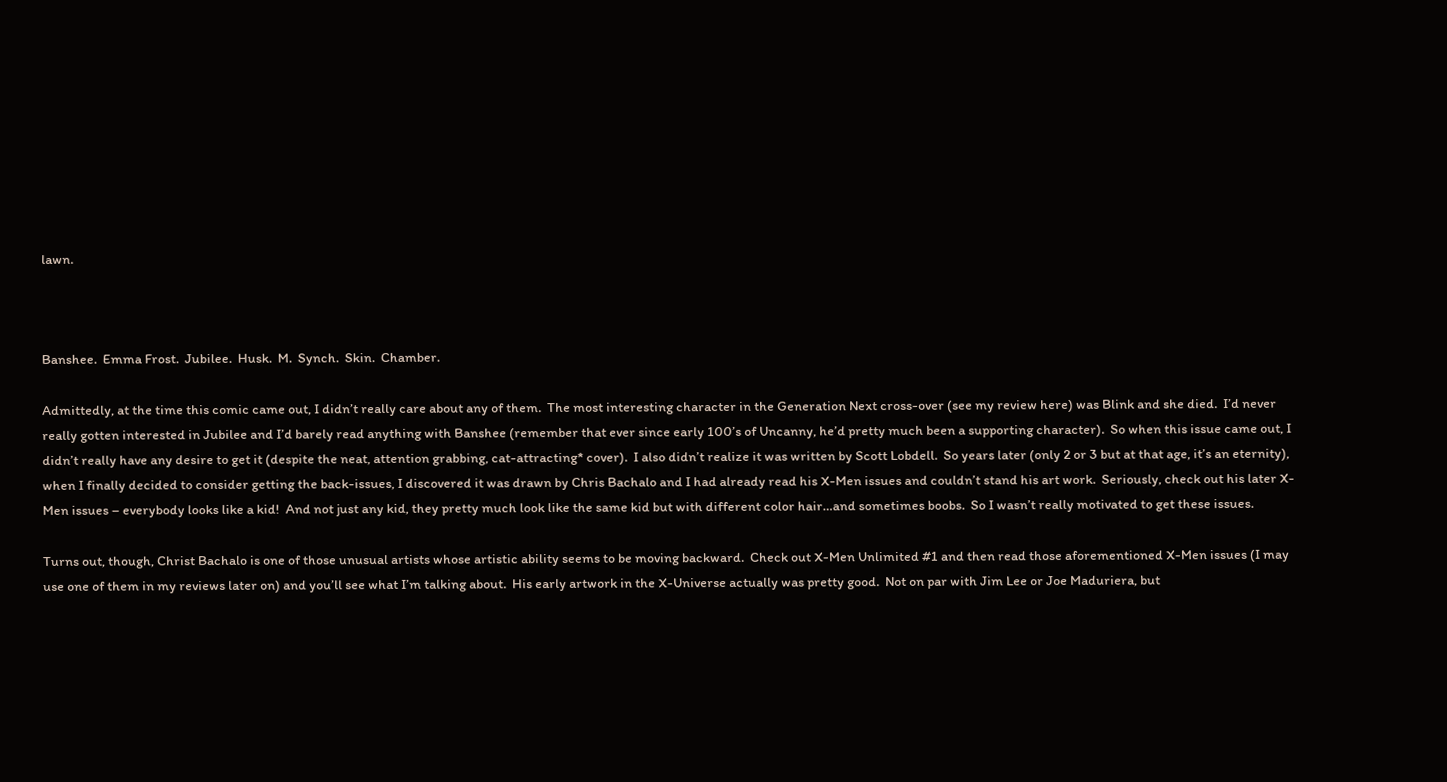lawn.



Banshee.  Emma Frost.  Jubilee.  Husk.  M.  Synch.  Skin.  Chamber.

Admittedly, at the time this comic came out, I didn’t really care about any of them.  The most interesting character in the Generation Next cross-over (see my review here) was Blink and she died.  I’d never really gotten interested in Jubilee and I’d barely read anything with Banshee (remember that ever since early 100’s of Uncanny, he’d pretty much been a supporting character).  So when this issue came out, I didn’t really have any desire to get it (despite the neat, attention grabbing, cat-attracting* cover).  I also didn’t realize it was written by Scott Lobdell.  So years later (only 2 or 3 but at that age, it’s an eternity), when I finally decided to consider getting the back-issues, I discovered it was drawn by Chris Bachalo and I had already read his X-Men issues and couldn’t stand his art work.  Seriously, check out his later X-Men issues – everybody looks like a kid!  And not just any kid, they pretty much look like the same kid but with different color hair…and sometimes boobs.  So I wasn’t really motivated to get these issues.

Turns out, though, Christ Bachalo is one of those unusual artists whose artistic ability seems to be moving backward.  Check out X-Men Unlimited #1 and then read those aforementioned X-Men issues (I may use one of them in my reviews later on) and you’ll see what I’m talking about.  His early artwork in the X-Universe actually was pretty good.  Not on par with Jim Lee or Joe Maduriera, but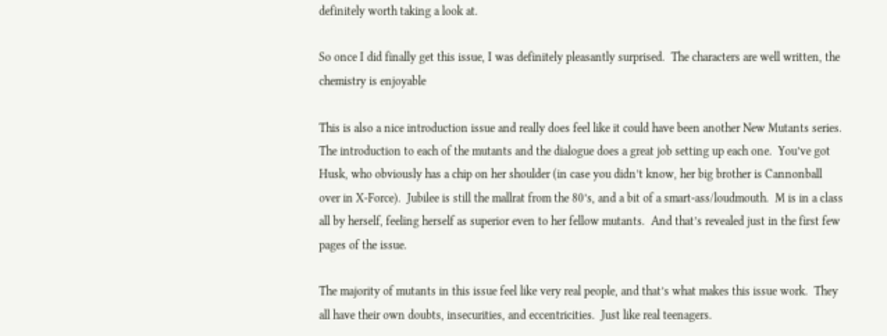definitely worth taking a look at.

So once I did finally get this issue, I was definitely pleasantly surprised.  The characters are well written, the chemistry is enjoyable

This is also a nice introduction issue and really does feel like it could have been another New Mutants series.  The introduction to each of the mutants and the dialogue does a great job setting up each one.  You’ve got Husk, who obviously has a chip on her shoulder (in case you didn’t know, her big brother is Cannonball over in X-Force).  Jubilee is still the mallrat from the 80’s, and a bit of a smart-ass/loudmouth.  M is in a class all by herself, feeling herself as superior even to her fellow mutants.  And that’s revealed just in the first few pages of the issue.

The majority of mutants in this issue feel like very real people, and that’s what makes this issue work.  They all have their own doubts, insecurities, and eccentricities.  Just like real teenagers.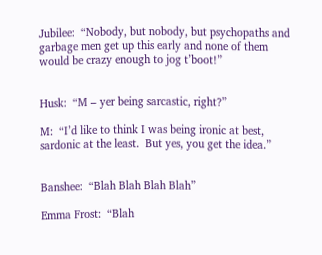Jubilee:  “Nobody, but nobody, but psychopaths and garbage men get up this early and none of them would be crazy enough to jog t’boot!”


Husk:  “M – yer being sarcastic, right?”

M:  “I’d like to think I was being ironic at best, sardonic at the least.  But yes, you get the idea.”


Banshee:  “Blah Blah Blah Blah”

Emma Frost:  “Blah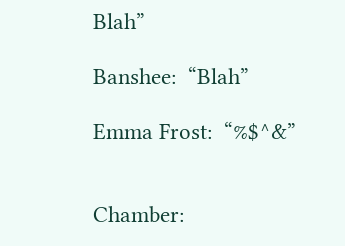Blah”

Banshee:  “Blah”

Emma Frost:  “%$^&”


Chamber: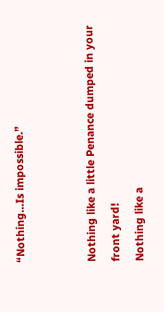“Nothing…Is impossible.”


Nothing like a little Penance dumped in your front yard!
Nothing like a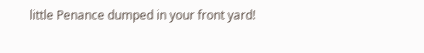little Penance dumped in your front yard!